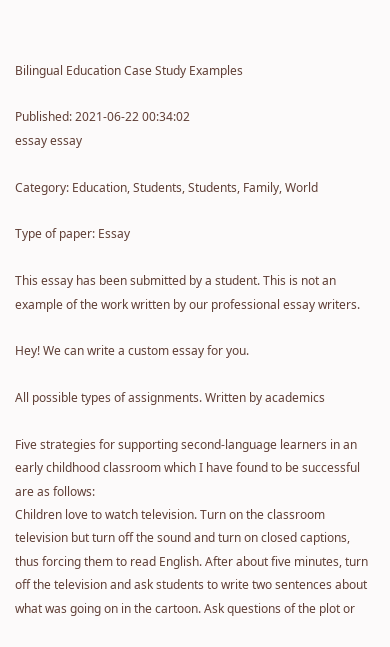Bilingual Education Case Study Examples

Published: 2021-06-22 00:34:02
essay essay

Category: Education, Students, Students, Family, World

Type of paper: Essay

This essay has been submitted by a student. This is not an example of the work written by our professional essay writers.

Hey! We can write a custom essay for you.

All possible types of assignments. Written by academics

Five strategies for supporting second-language learners in an early childhood classroom which I have found to be successful are as follows:
Children love to watch television. Turn on the classroom television but turn off the sound and turn on closed captions, thus forcing them to read English. After about five minutes, turn off the television and ask students to write two sentences about what was going on in the cartoon. Ask questions of the plot or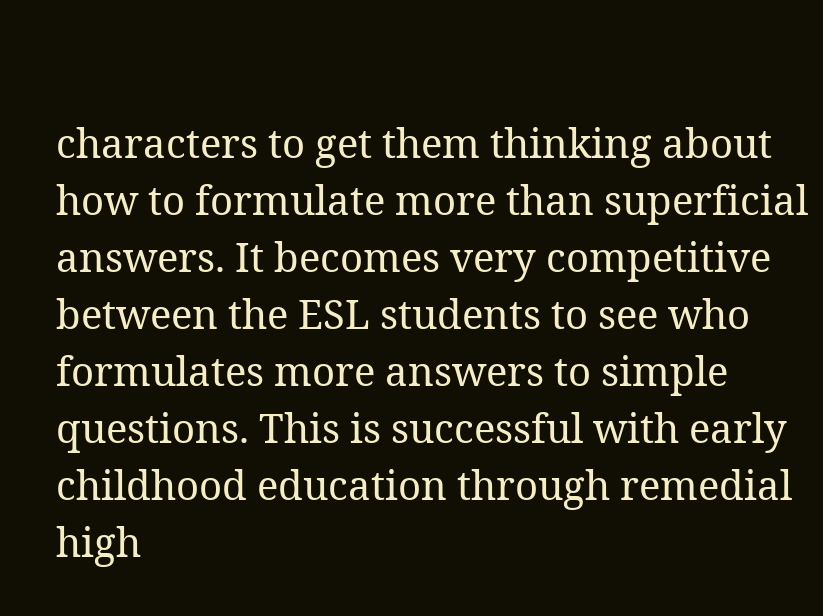characters to get them thinking about how to formulate more than superficial answers. It becomes very competitive between the ESL students to see who formulates more answers to simple questions. This is successful with early childhood education through remedial high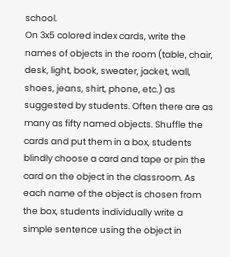school.
On 3x5 colored index cards, write the names of objects in the room (table, chair, desk, light, book, sweater, jacket, wall, shoes, jeans, shirt, phone, etc.) as suggested by students. Often there are as many as fifty named objects. Shuffle the cards and put them in a box, students blindly choose a card and tape or pin the card on the object in the classroom. As each name of the object is chosen from the box, students individually write a simple sentence using the object in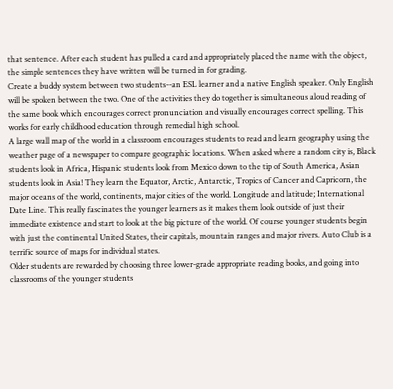that sentence. After each student has pulled a card and appropriately placed the name with the object, the simple sentences they have written will be turned in for grading.
Create a buddy system between two students--an ESL learner and a native English speaker. Only English will be spoken between the two. One of the activities they do together is simultaneous aloud reading of the same book which encourages correct pronunciation and visually encourages correct spelling. This works for early childhood education through remedial high school.
A large wall map of the world in a classroom encourages students to read and learn geography using the weather page of a newspaper to compare geographic locations. When asked where a random city is, Black students look in Africa, Hispanic students look from Mexico down to the tip of South America, Asian students look in Asia! They learn the Equator, Arctic, Antarctic, Tropics of Cancer and Capricorn, the major oceans of the world, continents, major cities of the world. Longitude and latitude; International Date Line. This really fascinates the younger learners as it makes them look outside of just their immediate existence and start to look at the big picture of the world. Of course younger students begin with just the continental United States, their capitals, mountain ranges and major rivers. Auto Club is a terrific source of maps for individual states.
Older students are rewarded by choosing three lower-grade appropriate reading books, and going into classrooms of the younger students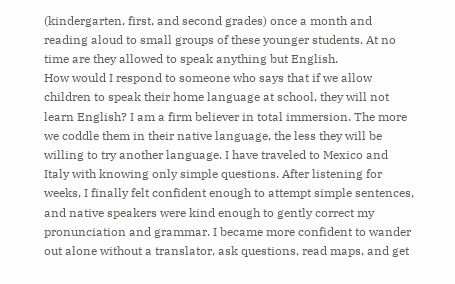(kindergarten, first, and second grades) once a month and reading aloud to small groups of these younger students. At no time are they allowed to speak anything but English.
How would I respond to someone who says that if we allow children to speak their home language at school, they will not learn English? I am a firm believer in total immersion. The more we coddle them in their native language, the less they will be willing to try another language. I have traveled to Mexico and Italy with knowing only simple questions. After listening for weeks, I finally felt confident enough to attempt simple sentences, and native speakers were kind enough to gently correct my pronunciation and grammar. I became more confident to wander out alone without a translator, ask questions, read maps, and get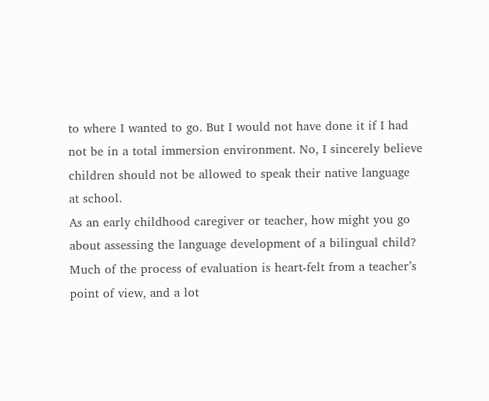to where I wanted to go. But I would not have done it if I had not be in a total immersion environment. No, I sincerely believe children should not be allowed to speak their native language at school.
As an early childhood caregiver or teacher, how might you go about assessing the language development of a bilingual child? Much of the process of evaluation is heart-felt from a teacher’s point of view, and a lot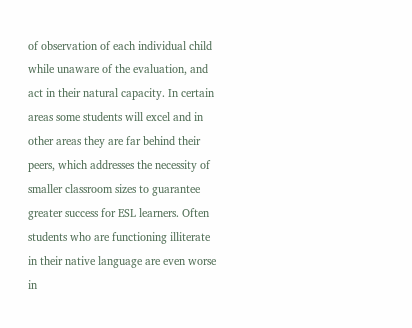of observation of each individual child while unaware of the evaluation, and act in their natural capacity. In certain areas some students will excel and in other areas they are far behind their peers, which addresses the necessity of smaller classroom sizes to guarantee greater success for ESL learners. Often students who are functioning illiterate in their native language are even worse in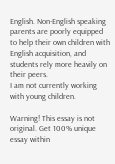English. Non-English speaking parents are poorly equipped to help their own children with English acquisition, and students rely more heavily on their peers.
I am not currently working with young children.

Warning! This essay is not original. Get 100% unique essay within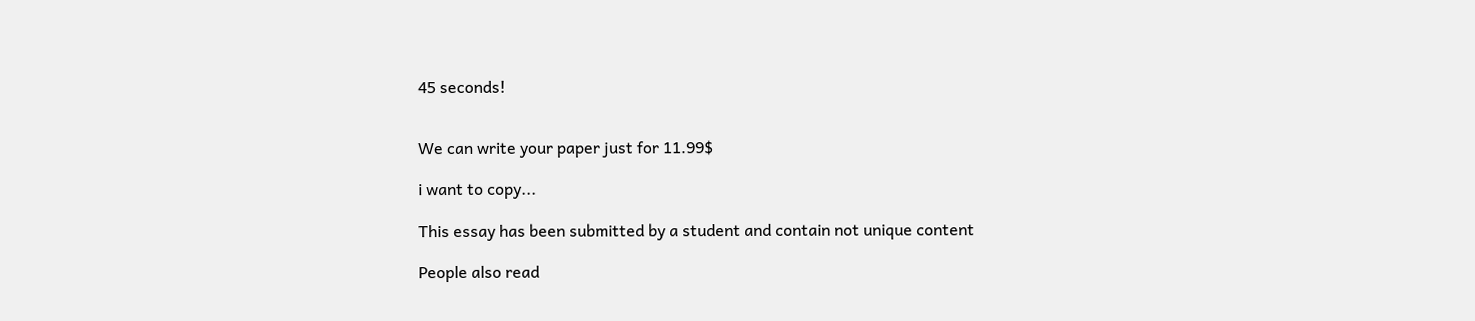45 seconds!


We can write your paper just for 11.99$

i want to copy...

This essay has been submitted by a student and contain not unique content

People also read